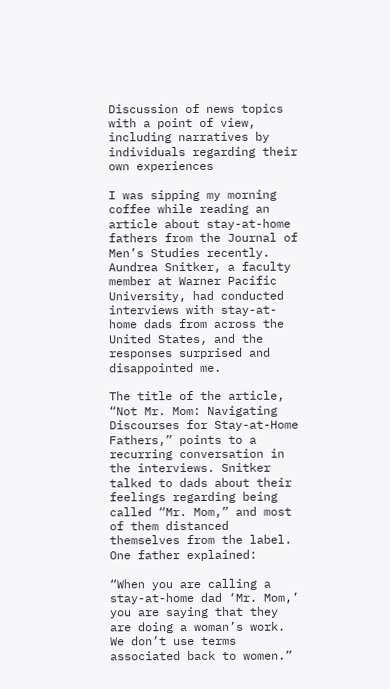Discussion of news topics with a point of view, including narratives by individuals regarding their own experiences

I was sipping my morning coffee while reading an article about stay-at-home fathers from the Journal of Men’s Studies recently. Aundrea Snitker, a faculty member at Warner Pacific University, had conducted interviews with stay-at-home dads from across the United States, and the responses surprised and disappointed me.

The title of the article, “Not Mr. Mom: Navigating Discourses for Stay-at-Home Fathers,” points to a recurring conversation in the interviews. Snitker talked to dads about their feelings regarding being called “Mr. Mom,” and most of them distanced themselves from the label. One father explained:

“When you are calling a stay-at-home dad ‘Mr. Mom,’ you are saying that they are doing a woman’s work. We don’t use terms associated back to women.”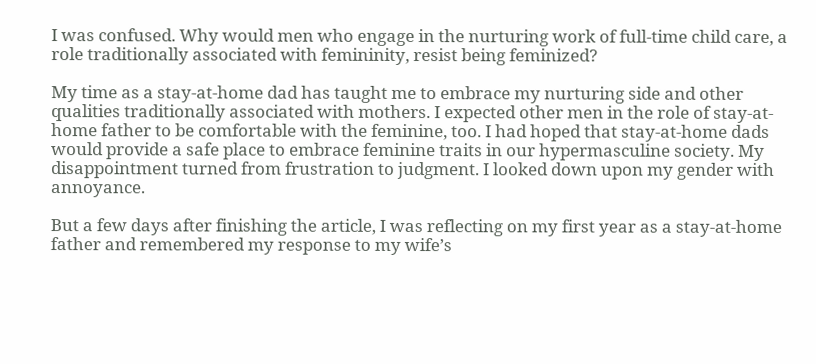I was confused. Why would men who engage in the nurturing work of full-time child care, a role traditionally associated with femininity, resist being feminized?

My time as a stay-at-home dad has taught me to embrace my nurturing side and other qualities traditionally associated with mothers. I expected other men in the role of stay-at-home father to be comfortable with the feminine, too. I had hoped that stay-at-home dads would provide a safe place to embrace feminine traits in our hypermasculine society. My disappointment turned from frustration to judgment. I looked down upon my gender with annoyance.

But a few days after finishing the article, I was reflecting on my first year as a stay-at-home father and remembered my response to my wife’s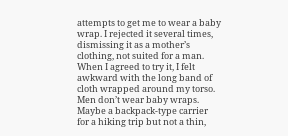attempts to get me to wear a baby wrap. I rejected it several times, dismissing it as a mother’s clothing, not suited for a man. When I agreed to try it, I felt awkward with the long band of cloth wrapped around my torso. Men don’t wear baby wraps. Maybe a backpack-type carrier for a hiking trip but not a thin,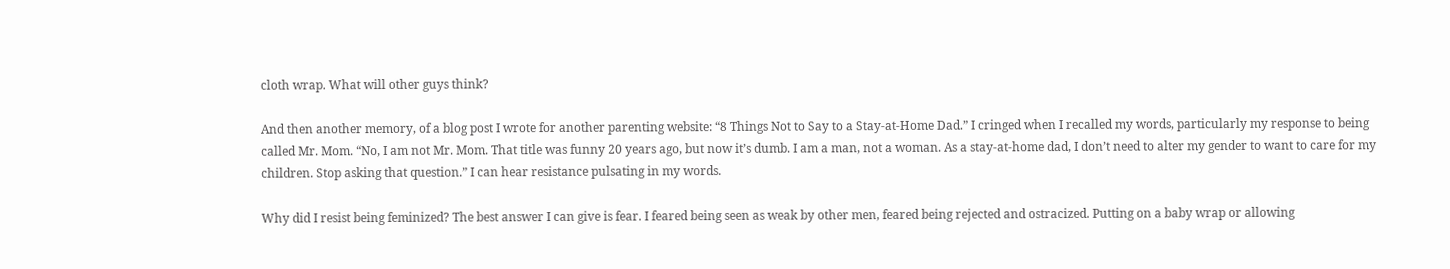cloth wrap. What will other guys think?

And then another memory, of a blog post I wrote for another parenting website: “8 Things Not to Say to a Stay-at-Home Dad.” I cringed when I recalled my words, particularly my response to being called Mr. Mom. “No, I am not Mr. Mom. That title was funny 20 years ago, but now it’s dumb. I am a man, not a woman. As a stay-at-home dad, I don’t need to alter my gender to want to care for my children. Stop asking that question.” I can hear resistance pulsating in my words.

Why did I resist being feminized? The best answer I can give is fear. I feared being seen as weak by other men, feared being rejected and ostracized. Putting on a baby wrap or allowing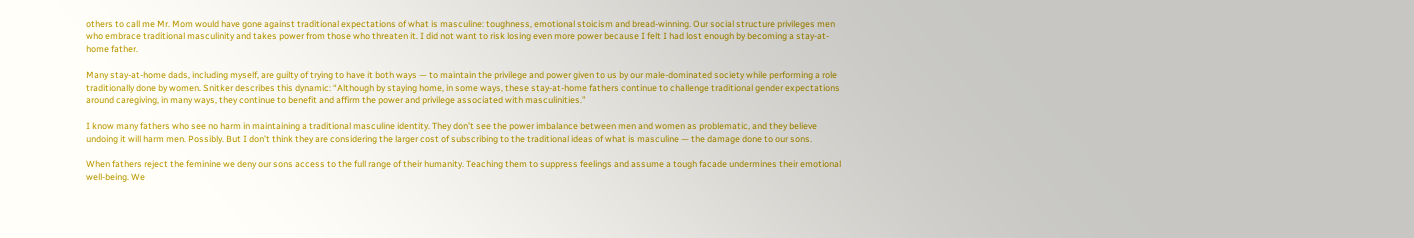others to call me Mr. Mom would have gone against traditional expectations of what is masculine: toughness, emotional stoicism and bread-winning. Our social structure privileges men who embrace traditional masculinity and takes power from those who threaten it. I did not want to risk losing even more power because I felt I had lost enough by becoming a stay-at-home father.

Many stay-at-home dads, including myself, are guilty of trying to have it both ways — to maintain the privilege and power given to us by our male-dominated society while performing a role traditionally done by women. Snitker describes this dynamic: “Although by staying home, in some ways, these stay-at-home fathers continue to challenge traditional gender expectations around caregiving, in many ways, they continue to benefit and affirm the power and privilege associated with masculinities.”

I know many fathers who see no harm in maintaining a traditional masculine identity. They don’t see the power imbalance between men and women as problematic, and they believe undoing it will harm men. Possibly. But I don’t think they are considering the larger cost of subscribing to the traditional ideas of what is masculine — the damage done to our sons.

When fathers reject the feminine we deny our sons access to the full range of their humanity. Teaching them to suppress feelings and assume a tough facade undermines their emotional well-being. We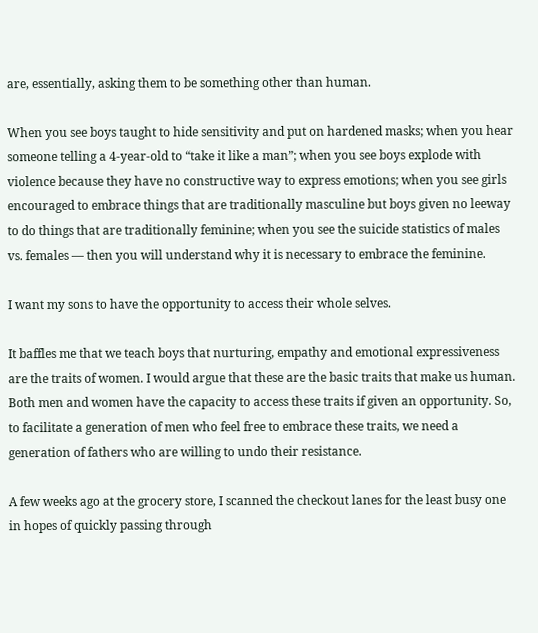are, essentially, asking them to be something other than human.

When you see boys taught to hide sensitivity and put on hardened masks; when you hear someone telling a 4-year-old to “take it like a man”; when you see boys explode with violence because they have no constructive way to express emotions; when you see girls encouraged to embrace things that are traditionally masculine but boys given no leeway to do things that are traditionally feminine; when you see the suicide statistics of males vs. females — then you will understand why it is necessary to embrace the feminine.

I want my sons to have the opportunity to access their whole selves.

It baffles me that we teach boys that nurturing, empathy and emotional expressiveness are the traits of women. I would argue that these are the basic traits that make us human. Both men and women have the capacity to access these traits if given an opportunity. So, to facilitate a generation of men who feel free to embrace these traits, we need a generation of fathers who are willing to undo their resistance.

A few weeks ago at the grocery store, I scanned the checkout lanes for the least busy one in hopes of quickly passing through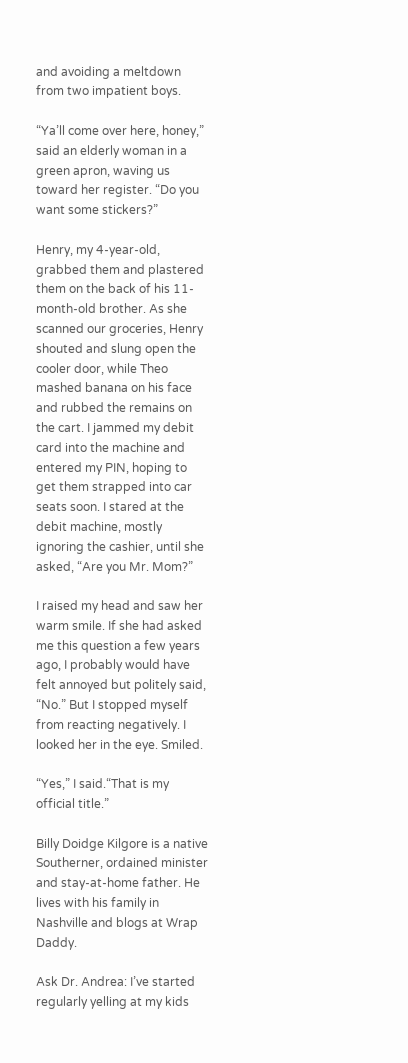and avoiding a meltdown from two impatient boys.

“Ya’ll come over here, honey,” said an elderly woman in a green apron, waving us toward her register. “Do you want some stickers?”

Henry, my 4-year-old, grabbed them and plastered them on the back of his 11-month-old brother. As she scanned our groceries, Henry shouted and slung open the cooler door, while Theo mashed banana on his face and rubbed the remains on the cart. I jammed my debit card into the machine and entered my PIN, hoping to get them strapped into car seats soon. I stared at the debit machine, mostly ignoring the cashier, until she asked, “Are you Mr. Mom?”

I raised my head and saw her warm smile. If she had asked me this question a few years ago, I probably would have felt annoyed but politely said, “No.” But I stopped myself from reacting negatively. I looked her in the eye. Smiled.

“Yes,” I said.“That is my official title.”

Billy Doidge Kilgore is a native Southerner, ordained minister and stay-at-home father. He lives with his family in Nashville and blogs at Wrap Daddy.

Ask Dr. Andrea: I’ve started regularly yelling at my kids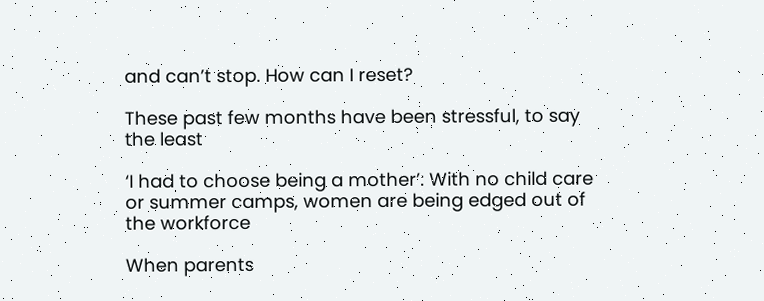and can’t stop. How can I reset?

These past few months have been stressful, to say the least

‘I had to choose being a mother’: With no child care or summer camps, women are being edged out of the workforce

When parents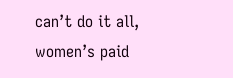can’t do it all, women’s paid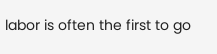labor is often the first to go